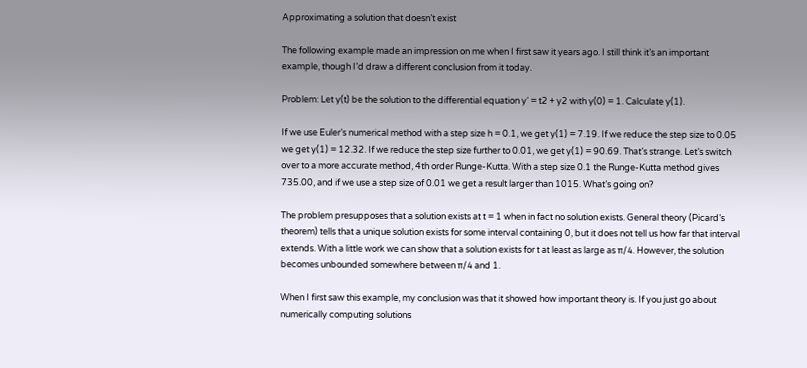Approximating a solution that doesn’t exist

The following example made an impression on me when I first saw it years ago. I still think it’s an important example, though I’d draw a different conclusion from it today.

Problem: Let y(t) be the solution to the differential equation y‘ = t2 + y2 with y(0) = 1. Calculate y(1).

If we use Euler’s numerical method with a step size h = 0.1, we get y(1) = 7.19. If we reduce the step size to 0.05 we get y(1) = 12.32. If we reduce the step size further to 0.01, we get y(1) = 90.69. That’s strange. Let’s switch over to a more accurate method, 4th order Runge-Kutta. With a step size 0.1 the Runge-Kutta method gives 735.00, and if we use a step size of 0.01 we get a result larger than 1015. What’s going on?

The problem presupposes that a solution exists at t = 1 when in fact no solution exists. General theory (Picard’s theorem) tells that a unique solution exists for some interval containing 0, but it does not tell us how far that interval extends. With a little work we can show that a solution exists for t at least as large as π/4. However, the solution becomes unbounded somewhere between π/4 and 1.

When I first saw this example, my conclusion was that it showed how important theory is. If you just go about numerically computing solutions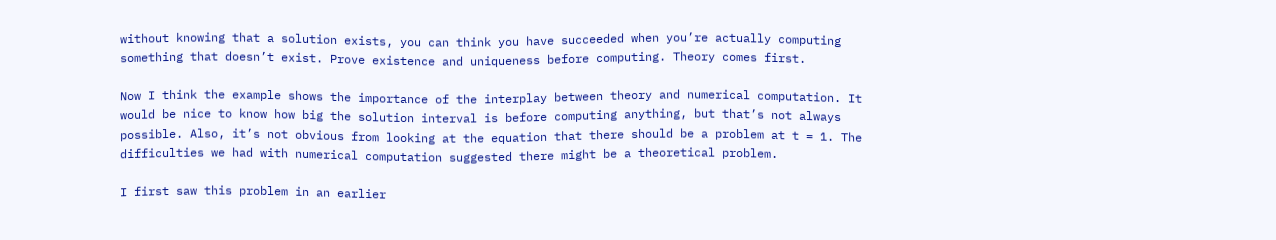without knowing that a solution exists, you can think you have succeeded when you’re actually computing something that doesn’t exist. Prove existence and uniqueness before computing. Theory comes first.

Now I think the example shows the importance of the interplay between theory and numerical computation. It would be nice to know how big the solution interval is before computing anything, but that’s not always possible. Also, it’s not obvious from looking at the equation that there should be a problem at t = 1. The difficulties we had with numerical computation suggested there might be a theoretical problem.

I first saw this problem in an earlier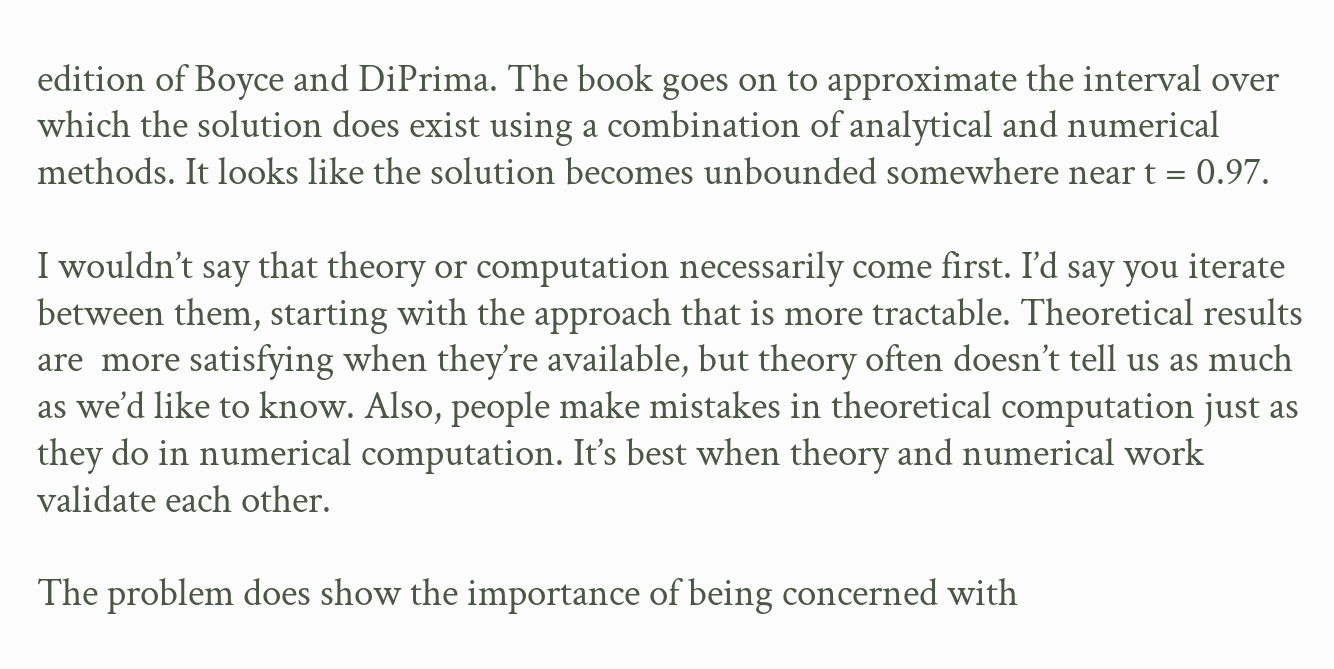edition of Boyce and DiPrima. The book goes on to approximate the interval over which the solution does exist using a combination of analytical and numerical methods. It looks like the solution becomes unbounded somewhere near t = 0.97.

I wouldn’t say that theory or computation necessarily come first. I’d say you iterate between them, starting with the approach that is more tractable. Theoretical results are  more satisfying when they’re available, but theory often doesn’t tell us as much as we’d like to know. Also, people make mistakes in theoretical computation just as they do in numerical computation. It’s best when theory and numerical work validate each other.

The problem does show the importance of being concerned with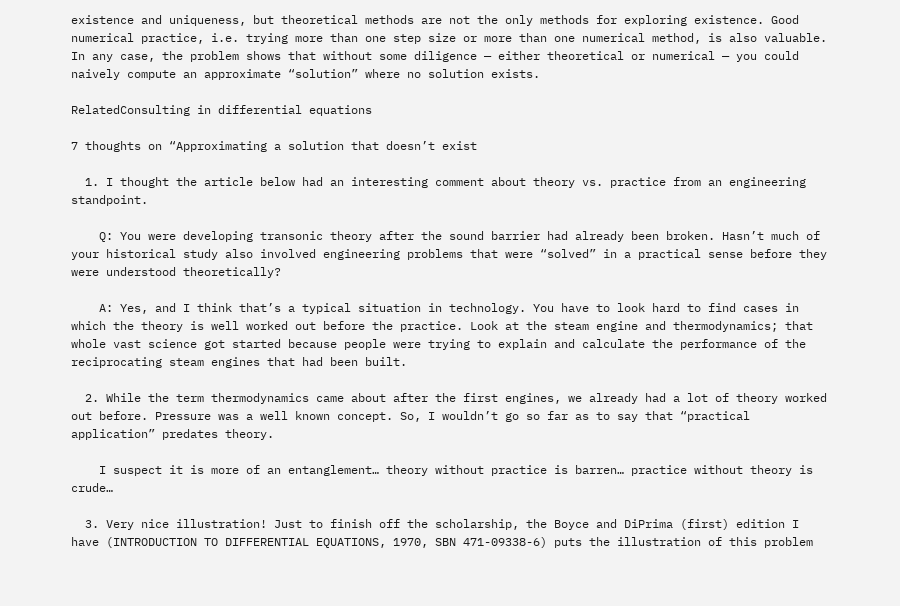existence and uniqueness, but theoretical methods are not the only methods for exploring existence. Good numerical practice, i.e. trying more than one step size or more than one numerical method, is also valuable. In any case, the problem shows that without some diligence — either theoretical or numerical — you could naively compute an approximate “solution” where no solution exists.

RelatedConsulting in differential equations

7 thoughts on “Approximating a solution that doesn’t exist

  1. I thought the article below had an interesting comment about theory vs. practice from an engineering standpoint.

    Q: You were developing transonic theory after the sound barrier had already been broken. Hasn’t much of your historical study also involved engineering problems that were “solved” in a practical sense before they were understood theoretically?

    A: Yes, and I think that’s a typical situation in technology. You have to look hard to find cases in which the theory is well worked out before the practice. Look at the steam engine and thermodynamics; that whole vast science got started because people were trying to explain and calculate the performance of the reciprocating steam engines that had been built.

  2. While the term thermodynamics came about after the first engines, we already had a lot of theory worked out before. Pressure was a well known concept. So, I wouldn’t go so far as to say that “practical application” predates theory.

    I suspect it is more of an entanglement… theory without practice is barren… practice without theory is crude…

  3. Very nice illustration! Just to finish off the scholarship, the Boyce and DiPrima (first) edition I have (INTRODUCTION TO DIFFERENTIAL EQUATIONS, 1970, SBN 471-09338-6) puts the illustration of this problem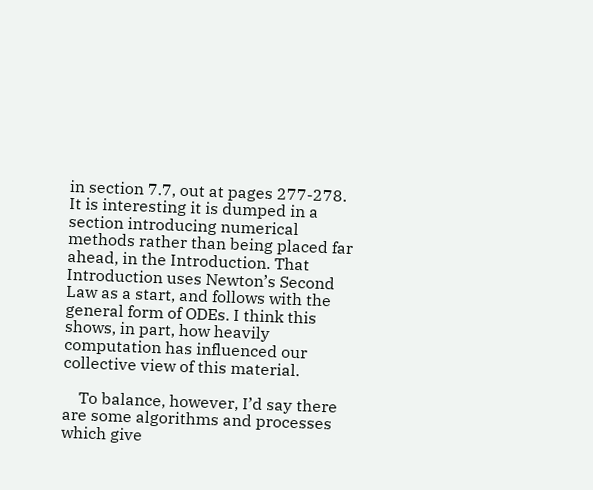in section 7.7, out at pages 277-278. It is interesting it is dumped in a section introducing numerical methods rather than being placed far ahead, in the Introduction. That Introduction uses Newton’s Second Law as a start, and follows with the general form of ODEs. I think this shows, in part, how heavily computation has influenced our collective view of this material.

    To balance, however, I’d say there are some algorithms and processes which give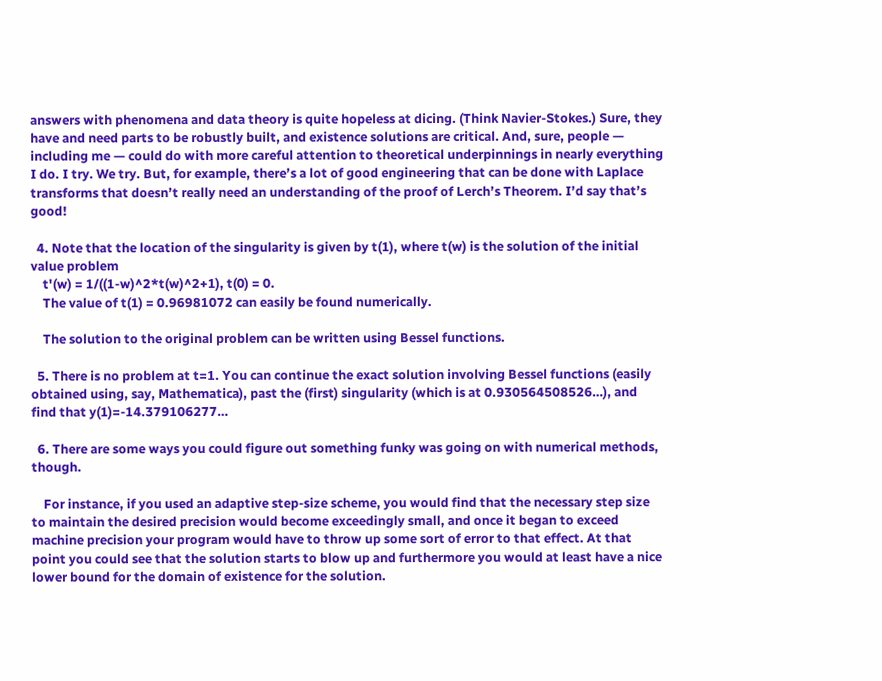answers with phenomena and data theory is quite hopeless at dicing. (Think Navier-Stokes.) Sure, they have and need parts to be robustly built, and existence solutions are critical. And, sure, people — including me — could do with more careful attention to theoretical underpinnings in nearly everything I do. I try. We try. But, for example, there’s a lot of good engineering that can be done with Laplace transforms that doesn’t really need an understanding of the proof of Lerch’s Theorem. I’d say that’s good!

  4. Note that the location of the singularity is given by t(1), where t(w) is the solution of the initial value problem
    t'(w) = 1/((1-w)^2*t(w)^2+1), t(0) = 0.
    The value of t(1) = 0.96981072 can easily be found numerically.

    The solution to the original problem can be written using Bessel functions.

  5. There is no problem at t=1. You can continue the exact solution involving Bessel functions (easily obtained using, say, Mathematica), past the (first) singularity (which is at 0.930564508526…), and find that y(1)=-14.379106277…

  6. There are some ways you could figure out something funky was going on with numerical methods, though.

    For instance, if you used an adaptive step-size scheme, you would find that the necessary step size to maintain the desired precision would become exceedingly small, and once it began to exceed machine precision your program would have to throw up some sort of error to that effect. At that point you could see that the solution starts to blow up and furthermore you would at least have a nice lower bound for the domain of existence for the solution.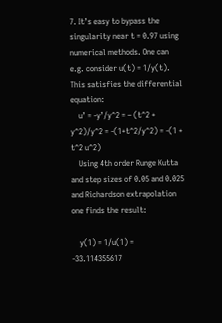7. It’s easy to bypass the singularity near t = 0.97 using numerical methods. One can e.g. consider u(t) = 1/y(t). This satisfies the differential equation:
    u’ = -y’/y^2 = – (t^2 + y^2)/y^2 = -(1+t^2/y^2) = -(1 + t^2 u^2)
    Using 4th order Runge Kutta and step sizes of 0.05 and 0.025 and Richardson extrapolation one finds the result:

    y(1) = 1/u(1) = -33.114355617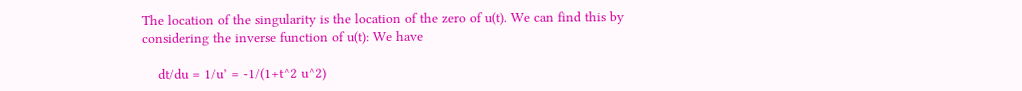The location of the singularity is the location of the zero of u(t). We can find this by considering the inverse function of u(t): We have

    dt/du = 1/u’ = -1/(1+t^2 u^2)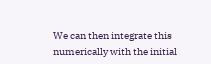We can then integrate this numerically with the initial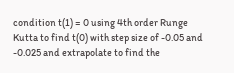condition t(1) = 0 using 4th order Runge Kutta to find t(0) with step size of -0.05 and -0.025 and extrapolate to find the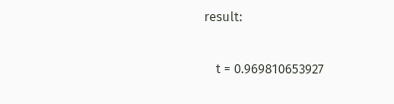result:

    t = 0.969810653927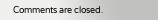Comments are closed.